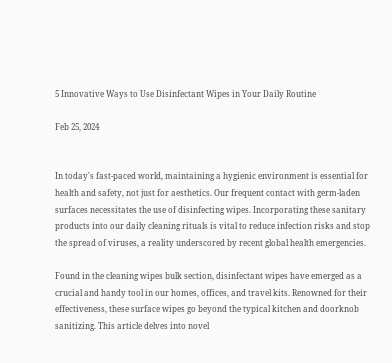5 Innovative Ways to Use Disinfectant Wipes in Your Daily Routine

Feb 25, 2024


In today's fast-paced world, maintaining a hygienic environment is essential for health and safety, not just for aesthetics. Our frequent contact with germ-laden surfaces necessitates the use of disinfecting wipes. Incorporating these sanitary products into our daily cleaning rituals is vital to reduce infection risks and stop the spread of viruses, a reality underscored by recent global health emergencies.

Found in the cleaning wipes bulk section, disinfectant wipes have emerged as a crucial and handy tool in our homes, offices, and travel kits. Renowned for their effectiveness, these surface wipes go beyond the typical kitchen and doorknob sanitizing. This article delves into novel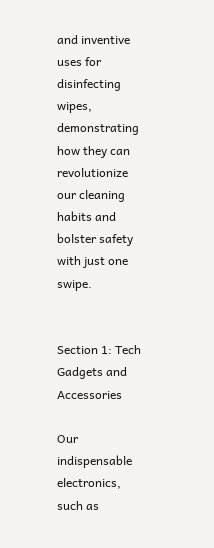and inventive uses for disinfecting wipes, demonstrating how they can revolutionize our cleaning habits and bolster safety with just one swipe.


Section 1: Tech Gadgets and Accessories

Our indispensable electronics, such as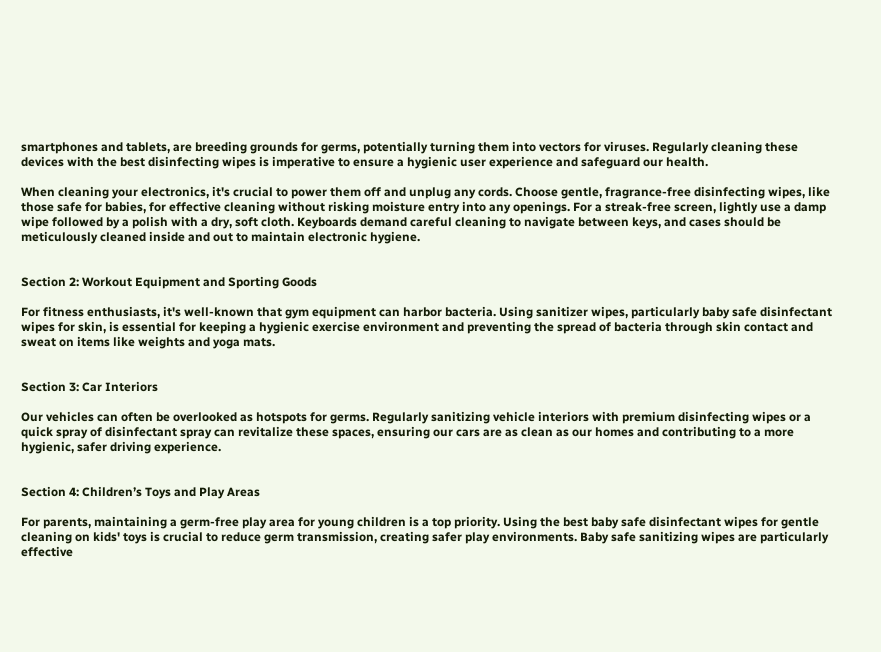smartphones and tablets, are breeding grounds for germs, potentially turning them into vectors for viruses. Regularly cleaning these devices with the best disinfecting wipes is imperative to ensure a hygienic user experience and safeguard our health.

When cleaning your electronics, it's crucial to power them off and unplug any cords. Choose gentle, fragrance-free disinfecting wipes, like those safe for babies, for effective cleaning without risking moisture entry into any openings. For a streak-free screen, lightly use a damp wipe followed by a polish with a dry, soft cloth. Keyboards demand careful cleaning to navigate between keys, and cases should be meticulously cleaned inside and out to maintain electronic hygiene.


Section 2: Workout Equipment and Sporting Goods

For fitness enthusiasts, it's well-known that gym equipment can harbor bacteria. Using sanitizer wipes, particularly baby safe disinfectant wipes for skin, is essential for keeping a hygienic exercise environment and preventing the spread of bacteria through skin contact and sweat on items like weights and yoga mats.


Section 3: Car Interiors

Our vehicles can often be overlooked as hotspots for germs. Regularly sanitizing vehicle interiors with premium disinfecting wipes or a quick spray of disinfectant spray can revitalize these spaces, ensuring our cars are as clean as our homes and contributing to a more hygienic, safer driving experience.


Section 4: Children’s Toys and Play Areas

For parents, maintaining a germ-free play area for young children is a top priority. Using the best baby safe disinfectant wipes for gentle cleaning on kids' toys is crucial to reduce germ transmission, creating safer play environments. Baby safe sanitizing wipes are particularly effective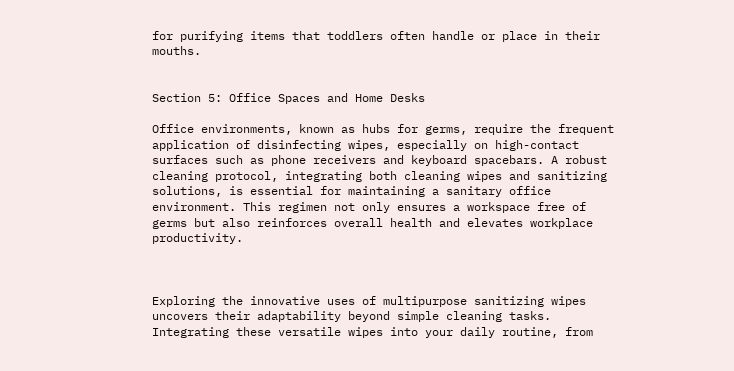for purifying items that toddlers often handle or place in their mouths.


Section 5: Office Spaces and Home Desks

Office environments, known as hubs for germs, require the frequent application of disinfecting wipes, especially on high-contact surfaces such as phone receivers and keyboard spacebars. A robust cleaning protocol, integrating both cleaning wipes and sanitizing solutions, is essential for maintaining a sanitary office environment. This regimen not only ensures a workspace free of germs but also reinforces overall health and elevates workplace productivity.



Exploring the innovative uses of multipurpose sanitizing wipes uncovers their adaptability beyond simple cleaning tasks. Integrating these versatile wipes into your daily routine, from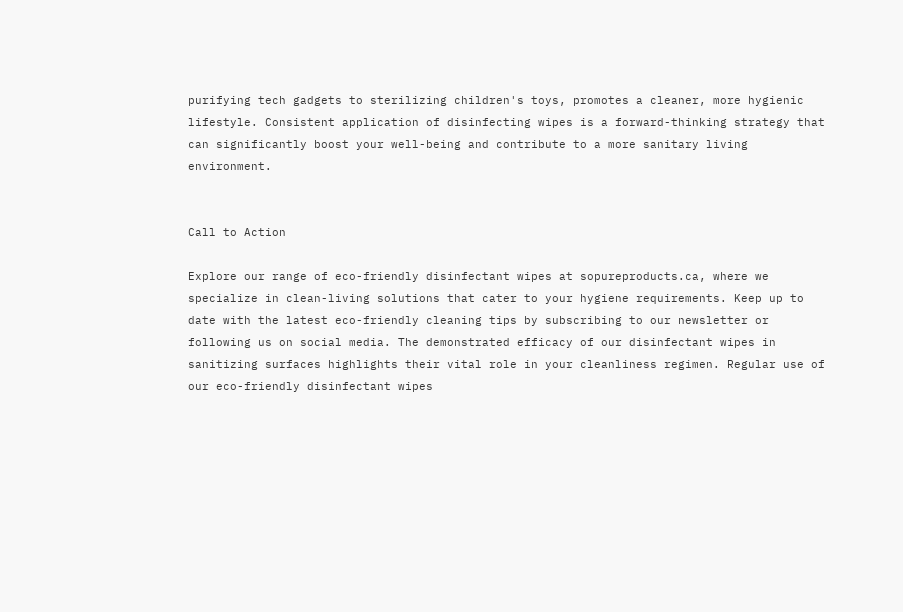purifying tech gadgets to sterilizing children's toys, promotes a cleaner, more hygienic lifestyle. Consistent application of disinfecting wipes is a forward-thinking strategy that can significantly boost your well-being and contribute to a more sanitary living environment.


Call to Action

Explore our range of eco-friendly disinfectant wipes at sopureproducts.ca, where we specialize in clean-living solutions that cater to your hygiene requirements. Keep up to date with the latest eco-friendly cleaning tips by subscribing to our newsletter or following us on social media. The demonstrated efficacy of our disinfectant wipes in sanitizing surfaces highlights their vital role in your cleanliness regimen. Regular use of our eco-friendly disinfectant wipes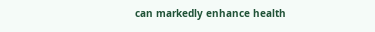can markedly enhance health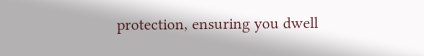protection, ensuring you dwell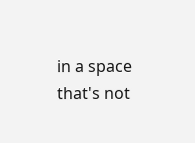in a space that's not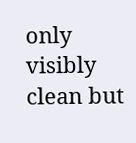only visibly clean but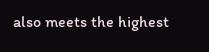also meets the highest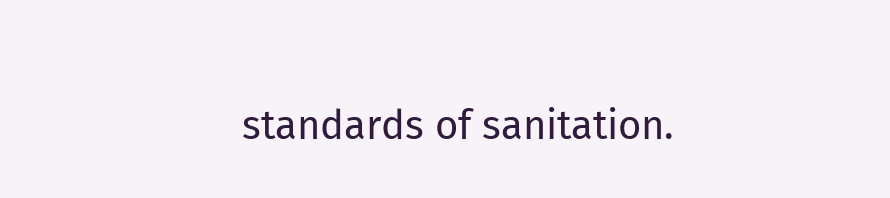standards of sanitation.